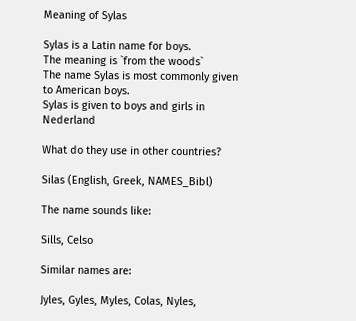Meaning of Sylas

Sylas is a Latin name for boys.
The meaning is `from the woods`
The name Sylas is most commonly given to American boys.
Sylas is given to boys and girls in Nederland

What do they use in other countries?

Silas (English, Greek, NAMES_Bibl)

The name sounds like:

Sills, Celso

Similar names are:

Jyles, Gyles, Myles, Colas, Nyles,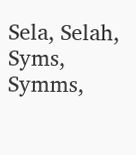Sela, Selah, Syms, Symms,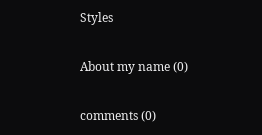Styles

About my name (0)

comments (0)